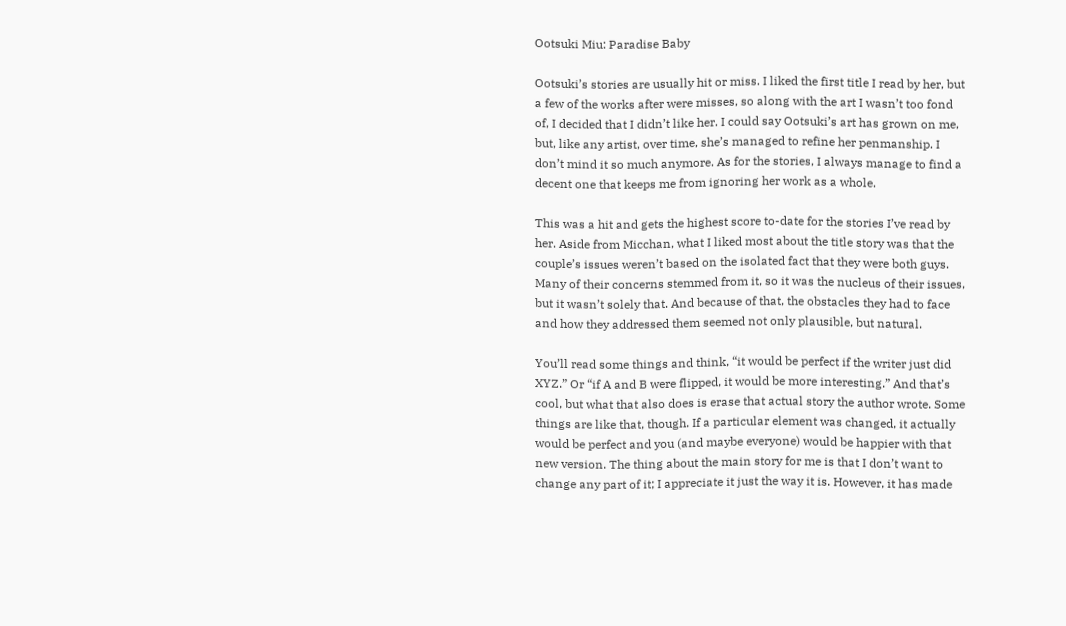Ootsuki Miu: Paradise Baby

Ootsuki’s stories are usually hit or miss. I liked the first title I read by her, but a few of the works after were misses, so along with the art I wasn’t too fond of, I decided that I didn’t like her. I could say Ootsuki’s art has grown on me, but, like any artist, over time, she’s managed to refine her penmanship. I don’t mind it so much anymore. As for the stories, I always manage to find a decent one that keeps me from ignoring her work as a whole.

This was a hit and gets the highest score to-date for the stories I’ve read by her. Aside from Micchan, what I liked most about the title story was that the couple’s issues weren’t based on the isolated fact that they were both guys. Many of their concerns stemmed from it, so it was the nucleus of their issues, but it wasn’t solely that. And because of that, the obstacles they had to face and how they addressed them seemed not only plausible, but natural.

You’ll read some things and think, “it would be perfect if the writer just did XYZ.” Or “if A and B were flipped, it would be more interesting.” And that’s cool, but what that also does is erase that actual story the author wrote. Some things are like that, though. If a particular element was changed, it actually would be perfect and you (and maybe everyone) would be happier with that new version. The thing about the main story for me is that I don’t want to change any part of it; I appreciate it just the way it is. However, it has made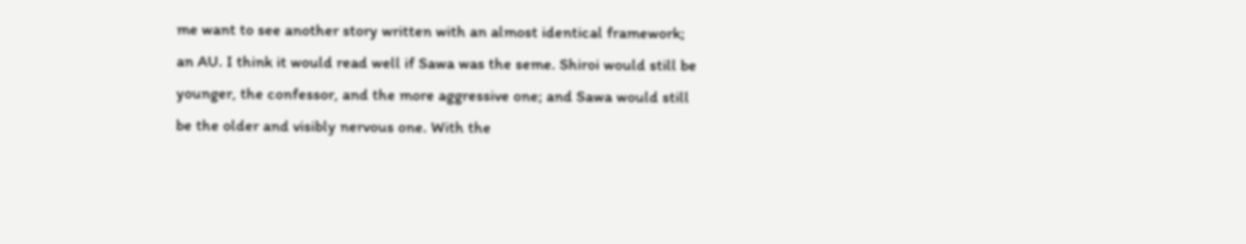me want to see another story written with an almost identical framework; an AU. I think it would read well if Sawa was the seme. Shiroi would still be younger, the confessor, and the more aggressive one; and Sawa would still be the older and visibly nervous one. With the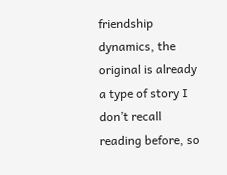friendship dynamics, the original is already a type of story I don’t recall reading before, so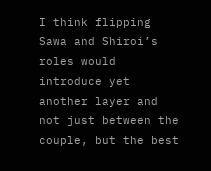I think flipping Sawa and Shiroi’s roles would introduce yet another layer and not just between the couple, but the best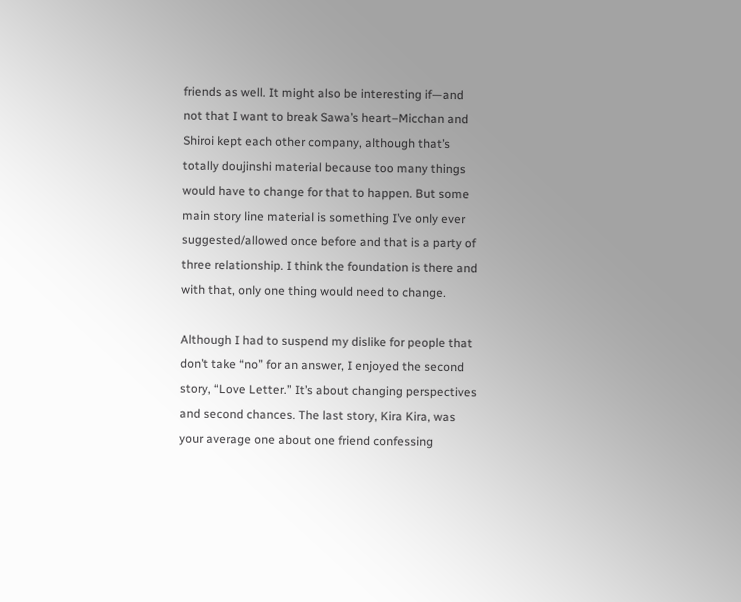friends as well. It might also be interesting if—and not that I want to break Sawa’s heart–Micchan and Shiroi kept each other company, although that’s totally doujinshi material because too many things would have to change for that to happen. But some main story line material is something I’ve only ever suggested/allowed once before and that is a party of three relationship. I think the foundation is there and with that, only one thing would need to change.

Although I had to suspend my dislike for people that don’t take “no” for an answer, I enjoyed the second story, “Love Letter.” It’s about changing perspectives and second chances. The last story, Kira Kira, was your average one about one friend confessing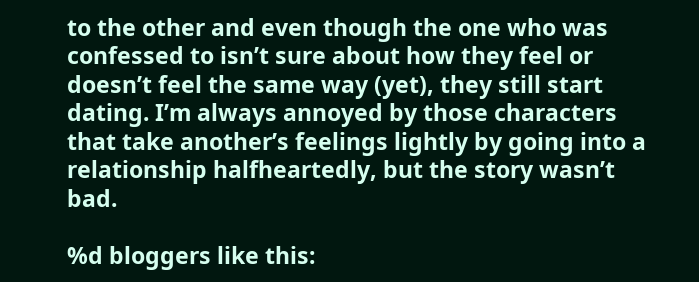to the other and even though the one who was confessed to isn’t sure about how they feel or doesn’t feel the same way (yet), they still start dating. I’m always annoyed by those characters that take another’s feelings lightly by going into a relationship halfheartedly, but the story wasn’t bad.

%d bloggers like this: